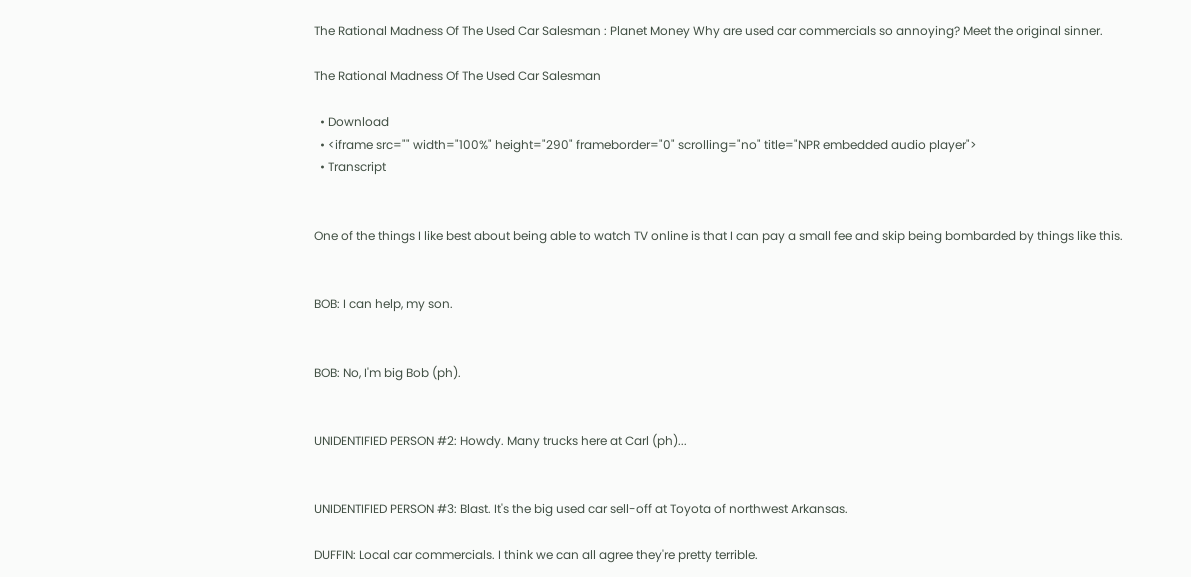The Rational Madness Of The Used Car Salesman : Planet Money Why are used car commercials so annoying? Meet the original sinner.

The Rational Madness Of The Used Car Salesman

  • Download
  • <iframe src="" width="100%" height="290" frameborder="0" scrolling="no" title="NPR embedded audio player">
  • Transcript


One of the things I like best about being able to watch TV online is that I can pay a small fee and skip being bombarded by things like this.


BOB: I can help, my son.


BOB: No, I'm big Bob (ph).


UNIDENTIFIED PERSON #2: Howdy. Many trucks here at Carl (ph)...


UNIDENTIFIED PERSON #3: Blast. It's the big used car sell-off at Toyota of northwest Arkansas.

DUFFIN: Local car commercials. I think we can all agree they're pretty terrible.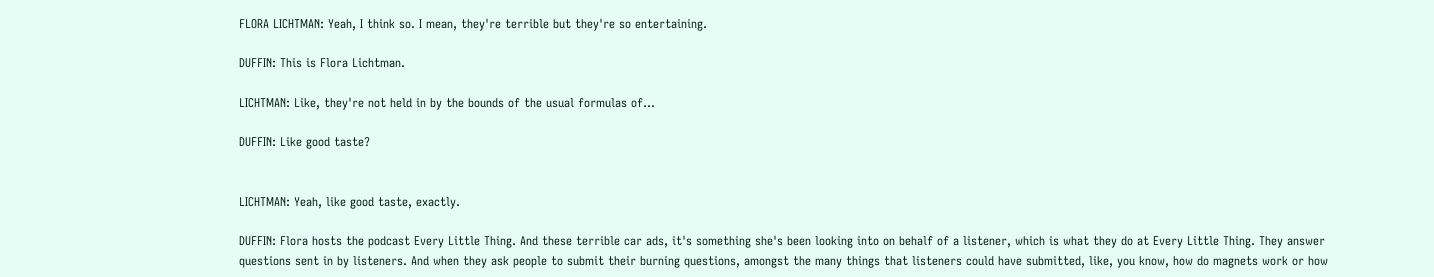FLORA LICHTMAN: Yeah, I think so. I mean, they're terrible but they're so entertaining.

DUFFIN: This is Flora Lichtman.

LICHTMAN: Like, they're not held in by the bounds of the usual formulas of...

DUFFIN: Like good taste?


LICHTMAN: Yeah, like good taste, exactly.

DUFFIN: Flora hosts the podcast Every Little Thing. And these terrible car ads, it's something she's been looking into on behalf of a listener, which is what they do at Every Little Thing. They answer questions sent in by listeners. And when they ask people to submit their burning questions, amongst the many things that listeners could have submitted, like, you know, how do magnets work or how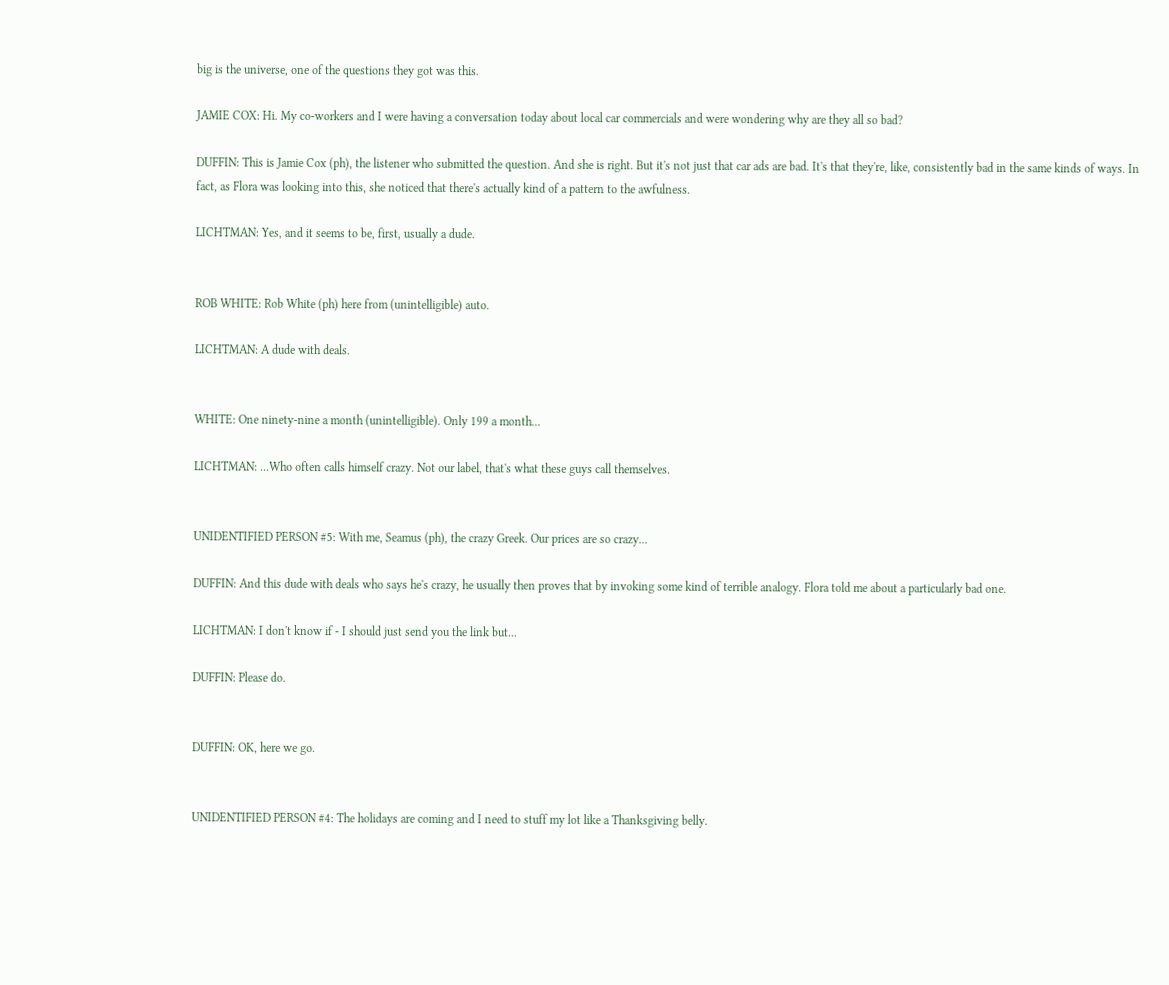big is the universe, one of the questions they got was this.

JAMIE COX: Hi. My co-workers and I were having a conversation today about local car commercials and were wondering why are they all so bad?

DUFFIN: This is Jamie Cox (ph), the listener who submitted the question. And she is right. But it's not just that car ads are bad. It's that they're, like, consistently bad in the same kinds of ways. In fact, as Flora was looking into this, she noticed that there's actually kind of a pattern to the awfulness.

LICHTMAN: Yes, and it seems to be, first, usually a dude.


ROB WHITE: Rob White (ph) here from (unintelligible) auto.

LICHTMAN: A dude with deals.


WHITE: One ninety-nine a month (unintelligible). Only 199 a month...

LICHTMAN: ...Who often calls himself crazy. Not our label, that's what these guys call themselves.


UNIDENTIFIED PERSON #5: With me, Seamus (ph), the crazy Greek. Our prices are so crazy...

DUFFIN: And this dude with deals who says he's crazy, he usually then proves that by invoking some kind of terrible analogy. Flora told me about a particularly bad one.

LICHTMAN: I don't know if - I should just send you the link but...

DUFFIN: Please do.


DUFFIN: OK, here we go.


UNIDENTIFIED PERSON #4: The holidays are coming and I need to stuff my lot like a Thanksgiving belly.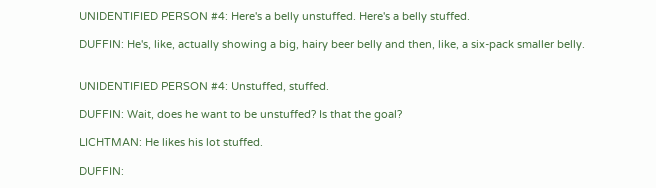UNIDENTIFIED PERSON #4: Here's a belly unstuffed. Here's a belly stuffed.

DUFFIN: He's, like, actually showing a big, hairy beer belly and then, like, a six-pack smaller belly.


UNIDENTIFIED PERSON #4: Unstuffed, stuffed.

DUFFIN: Wait, does he want to be unstuffed? Is that the goal?

LICHTMAN: He likes his lot stuffed.

DUFFIN: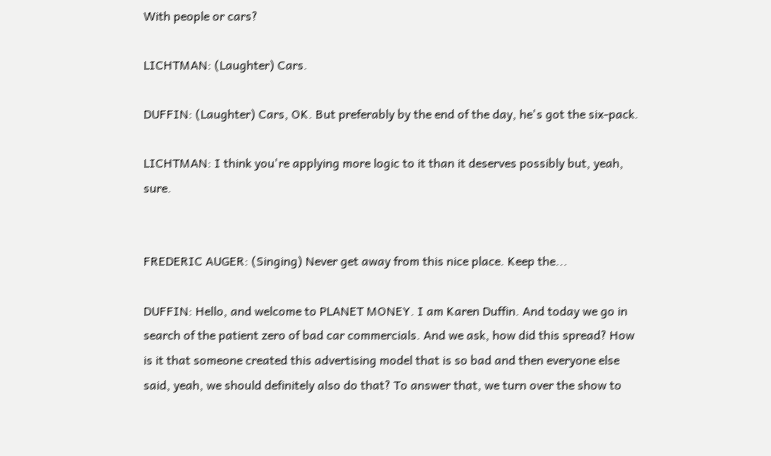With people or cars?

LICHTMAN: (Laughter) Cars.

DUFFIN: (Laughter) Cars, OK. But preferably by the end of the day, he's got the six-pack.

LICHTMAN: I think you're applying more logic to it than it deserves possibly but, yeah, sure.


FREDERIC AUGER: (Singing) Never get away from this nice place. Keep the...

DUFFIN: Hello, and welcome to PLANET MONEY. I am Karen Duffin. And today we go in search of the patient zero of bad car commercials. And we ask, how did this spread? How is it that someone created this advertising model that is so bad and then everyone else said, yeah, we should definitely also do that? To answer that, we turn over the show to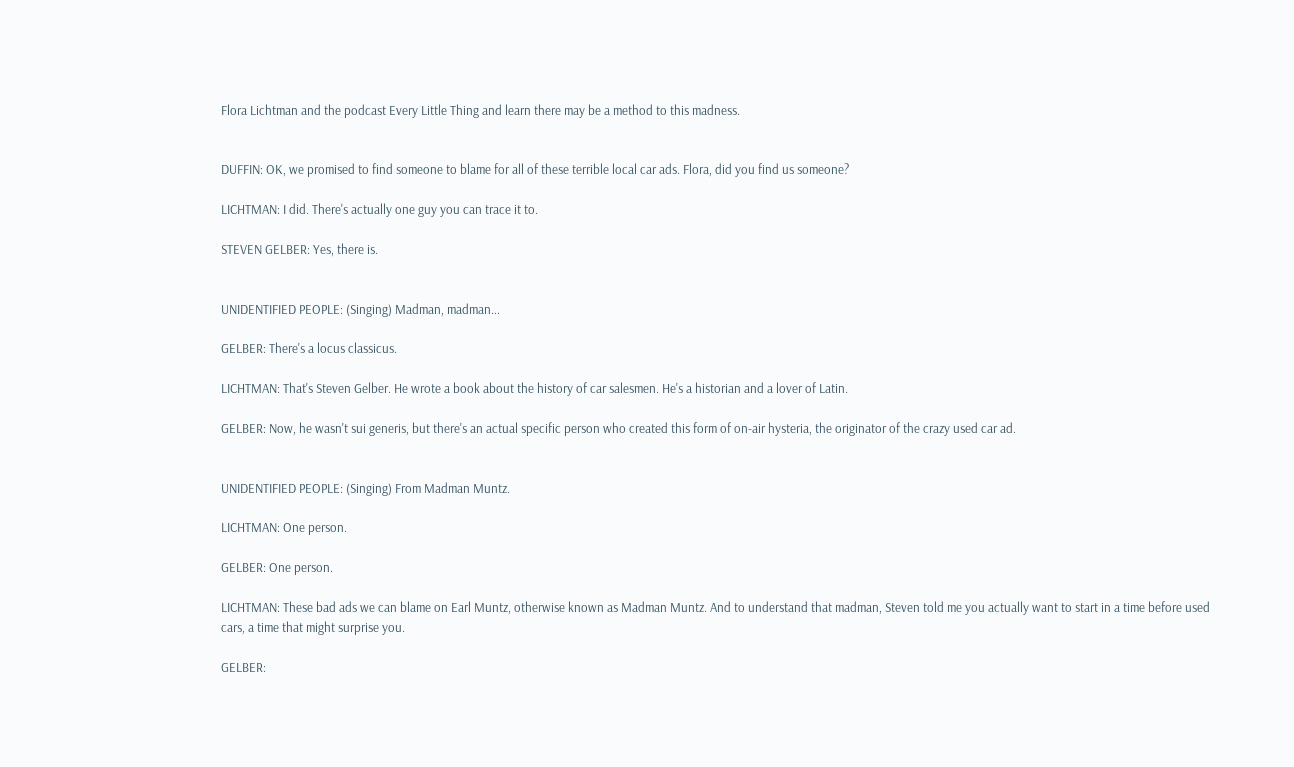Flora Lichtman and the podcast Every Little Thing and learn there may be a method to this madness.


DUFFIN: OK, we promised to find someone to blame for all of these terrible local car ads. Flora, did you find us someone?

LICHTMAN: I did. There's actually one guy you can trace it to.

STEVEN GELBER: Yes, there is.


UNIDENTIFIED PEOPLE: (Singing) Madman, madman...

GELBER: There's a locus classicus.

LICHTMAN: That's Steven Gelber. He wrote a book about the history of car salesmen. He's a historian and a lover of Latin.

GELBER: Now, he wasn't sui generis, but there's an actual specific person who created this form of on-air hysteria, the originator of the crazy used car ad.


UNIDENTIFIED PEOPLE: (Singing) From Madman Muntz.

LICHTMAN: One person.

GELBER: One person.

LICHTMAN: These bad ads we can blame on Earl Muntz, otherwise known as Madman Muntz. And to understand that madman, Steven told me you actually want to start in a time before used cars, a time that might surprise you.

GELBER: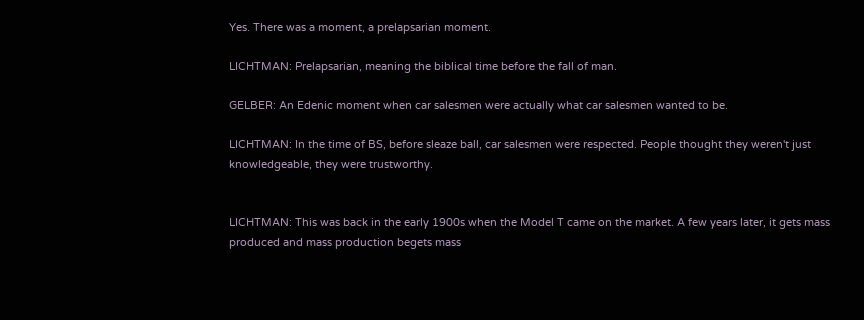Yes. There was a moment, a prelapsarian moment.

LICHTMAN: Prelapsarian, meaning the biblical time before the fall of man.

GELBER: An Edenic moment when car salesmen were actually what car salesmen wanted to be.

LICHTMAN: In the time of BS, before sleaze ball, car salesmen were respected. People thought they weren't just knowledgeable, they were trustworthy.


LICHTMAN: This was back in the early 1900s when the Model T came on the market. A few years later, it gets mass produced and mass production begets mass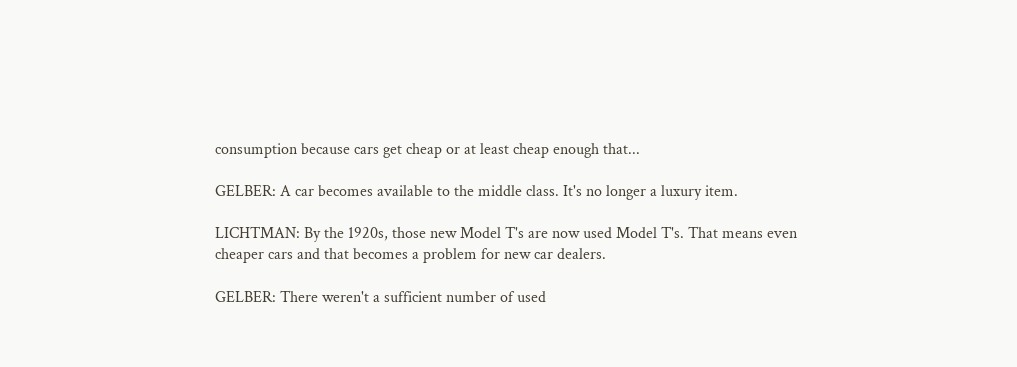consumption because cars get cheap or at least cheap enough that...

GELBER: A car becomes available to the middle class. It's no longer a luxury item.

LICHTMAN: By the 1920s, those new Model T's are now used Model T's. That means even cheaper cars and that becomes a problem for new car dealers.

GELBER: There weren't a sufficient number of used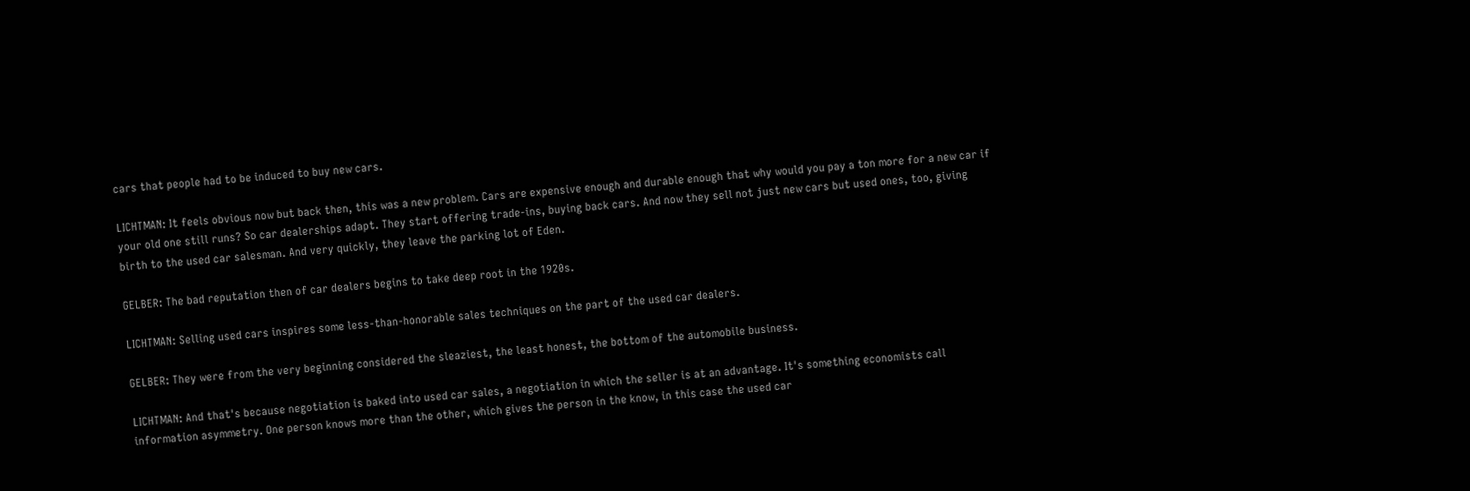cars that people had to be induced to buy new cars.

LICHTMAN: It feels obvious now but back then, this was a new problem. Cars are expensive enough and durable enough that why would you pay a ton more for a new car if your old one still runs? So car dealerships adapt. They start offering trade-ins, buying back cars. And now they sell not just new cars but used ones, too, giving birth to the used car salesman. And very quickly, they leave the parking lot of Eden.

GELBER: The bad reputation then of car dealers begins to take deep root in the 1920s.

LICHTMAN: Selling used cars inspires some less-than-honorable sales techniques on the part of the used car dealers.

GELBER: They were from the very beginning considered the sleaziest, the least honest, the bottom of the automobile business.

LICHTMAN: And that's because negotiation is baked into used car sales, a negotiation in which the seller is at an advantage. It's something economists call information asymmetry. One person knows more than the other, which gives the person in the know, in this case the used car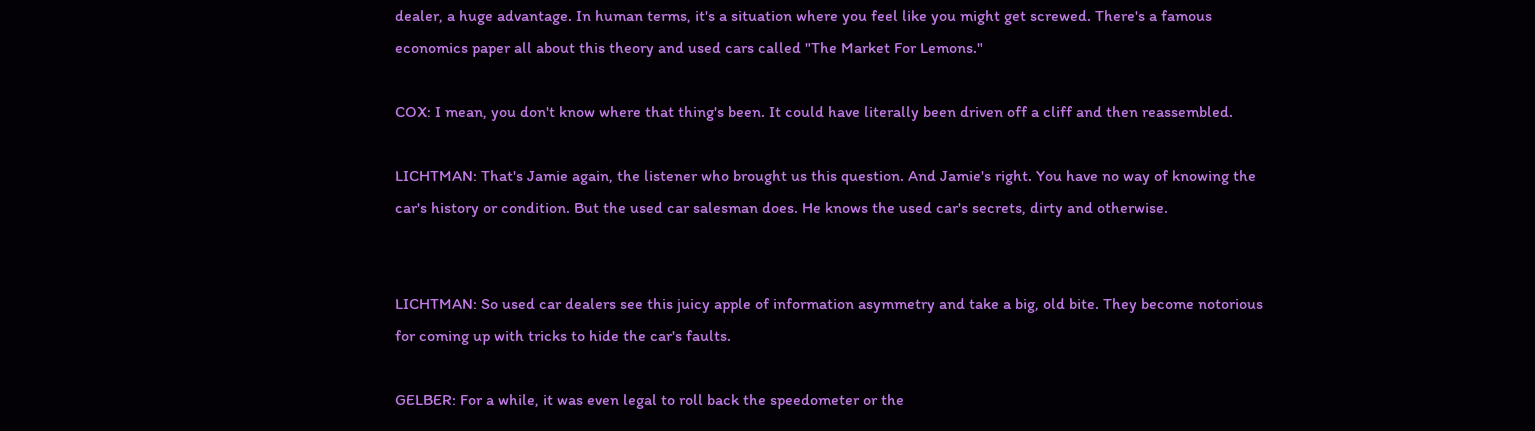dealer, a huge advantage. In human terms, it's a situation where you feel like you might get screwed. There's a famous economics paper all about this theory and used cars called "The Market For Lemons."

COX: I mean, you don't know where that thing's been. It could have literally been driven off a cliff and then reassembled.

LICHTMAN: That's Jamie again, the listener who brought us this question. And Jamie's right. You have no way of knowing the car's history or condition. But the used car salesman does. He knows the used car's secrets, dirty and otherwise.


LICHTMAN: So used car dealers see this juicy apple of information asymmetry and take a big, old bite. They become notorious for coming up with tricks to hide the car's faults.

GELBER: For a while, it was even legal to roll back the speedometer or the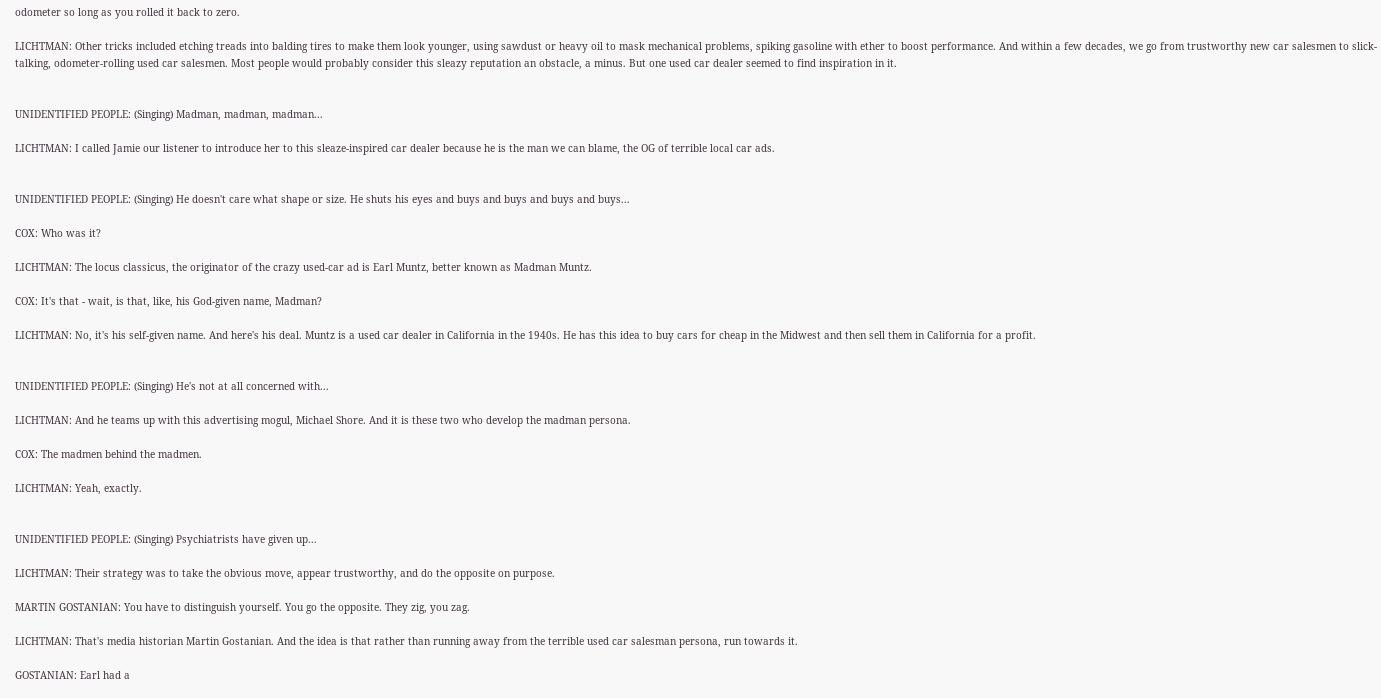odometer so long as you rolled it back to zero.

LICHTMAN: Other tricks included etching treads into balding tires to make them look younger, using sawdust or heavy oil to mask mechanical problems, spiking gasoline with ether to boost performance. And within a few decades, we go from trustworthy new car salesmen to slick-talking, odometer-rolling used car salesmen. Most people would probably consider this sleazy reputation an obstacle, a minus. But one used car dealer seemed to find inspiration in it.


UNIDENTIFIED PEOPLE: (Singing) Madman, madman, madman...

LICHTMAN: I called Jamie our listener to introduce her to this sleaze-inspired car dealer because he is the man we can blame, the OG of terrible local car ads.


UNIDENTIFIED PEOPLE: (Singing) He doesn't care what shape or size. He shuts his eyes and buys and buys and buys and buys...

COX: Who was it?

LICHTMAN: The locus classicus, the originator of the crazy used-car ad is Earl Muntz, better known as Madman Muntz.

COX: It's that - wait, is that, like, his God-given name, Madman?

LICHTMAN: No, it's his self-given name. And here's his deal. Muntz is a used car dealer in California in the 1940s. He has this idea to buy cars for cheap in the Midwest and then sell them in California for a profit.


UNIDENTIFIED PEOPLE: (Singing) He's not at all concerned with...

LICHTMAN: And he teams up with this advertising mogul, Michael Shore. And it is these two who develop the madman persona.

COX: The madmen behind the madmen.

LICHTMAN: Yeah, exactly.


UNIDENTIFIED PEOPLE: (Singing) Psychiatrists have given up...

LICHTMAN: Their strategy was to take the obvious move, appear trustworthy, and do the opposite on purpose.

MARTIN GOSTANIAN: You have to distinguish yourself. You go the opposite. They zig, you zag.

LICHTMAN: That's media historian Martin Gostanian. And the idea is that rather than running away from the terrible used car salesman persona, run towards it.

GOSTANIAN: Earl had a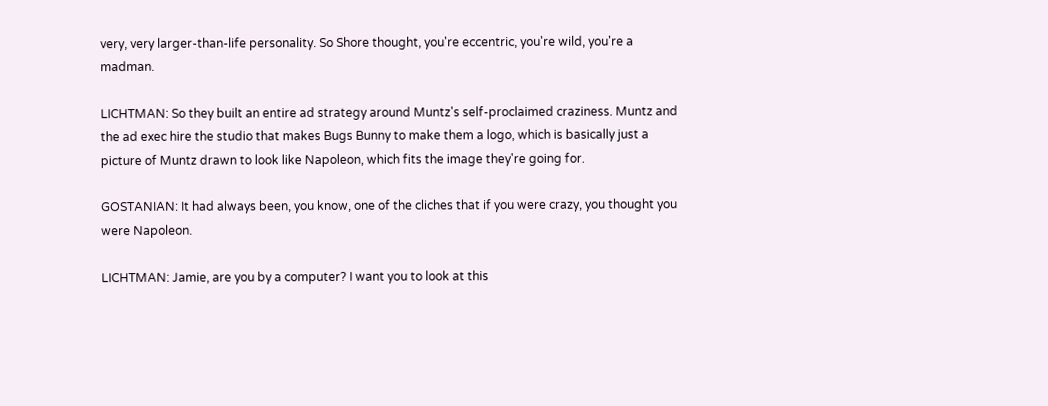very, very larger-than-life personality. So Shore thought, you're eccentric, you're wild, you're a madman.

LICHTMAN: So they built an entire ad strategy around Muntz's self-proclaimed craziness. Muntz and the ad exec hire the studio that makes Bugs Bunny to make them a logo, which is basically just a picture of Muntz drawn to look like Napoleon, which fits the image they're going for.

GOSTANIAN: It had always been, you know, one of the cliches that if you were crazy, you thought you were Napoleon.

LICHTMAN: Jamie, are you by a computer? I want you to look at this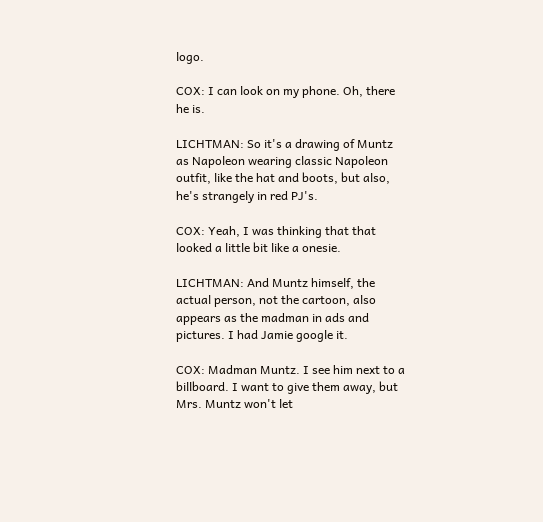logo.

COX: I can look on my phone. Oh, there he is.

LICHTMAN: So it's a drawing of Muntz as Napoleon wearing classic Napoleon outfit, like the hat and boots, but also, he's strangely in red PJ's.

COX: Yeah, I was thinking that that looked a little bit like a onesie.

LICHTMAN: And Muntz himself, the actual person, not the cartoon, also appears as the madman in ads and pictures. I had Jamie google it.

COX: Madman Muntz. I see him next to a billboard. I want to give them away, but Mrs. Muntz won't let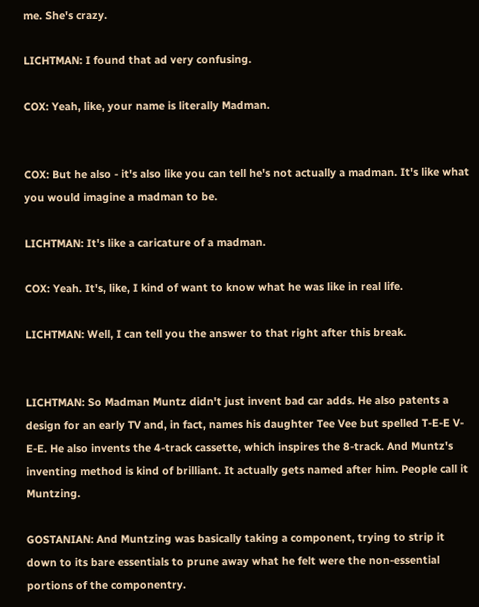me. She's crazy.

LICHTMAN: I found that ad very confusing.

COX: Yeah, like, your name is literally Madman.


COX: But he also - it's also like you can tell he's not actually a madman. It's like what you would imagine a madman to be.

LICHTMAN: It's like a caricature of a madman.

COX: Yeah. It's, like, I kind of want to know what he was like in real life.

LICHTMAN: Well, I can tell you the answer to that right after this break.


LICHTMAN: So Madman Muntz didn't just invent bad car adds. He also patents a design for an early TV and, in fact, names his daughter Tee Vee but spelled T-E-E V-E-E. He also invents the 4-track cassette, which inspires the 8-track. And Muntz's inventing method is kind of brilliant. It actually gets named after him. People call it Muntzing.

GOSTANIAN: And Muntzing was basically taking a component, trying to strip it down to its bare essentials to prune away what he felt were the non-essential portions of the componentry.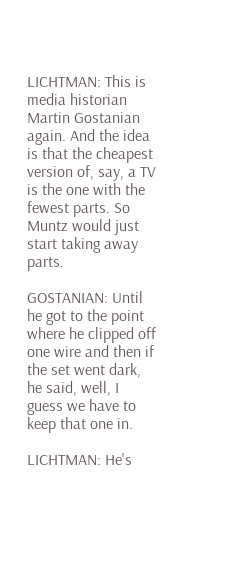LICHTMAN: This is media historian Martin Gostanian again. And the idea is that the cheapest version of, say, a TV is the one with the fewest parts. So Muntz would just start taking away parts.

GOSTANIAN: Until he got to the point where he clipped off one wire and then if the set went dark, he said, well, I guess we have to keep that one in.

LICHTMAN: He's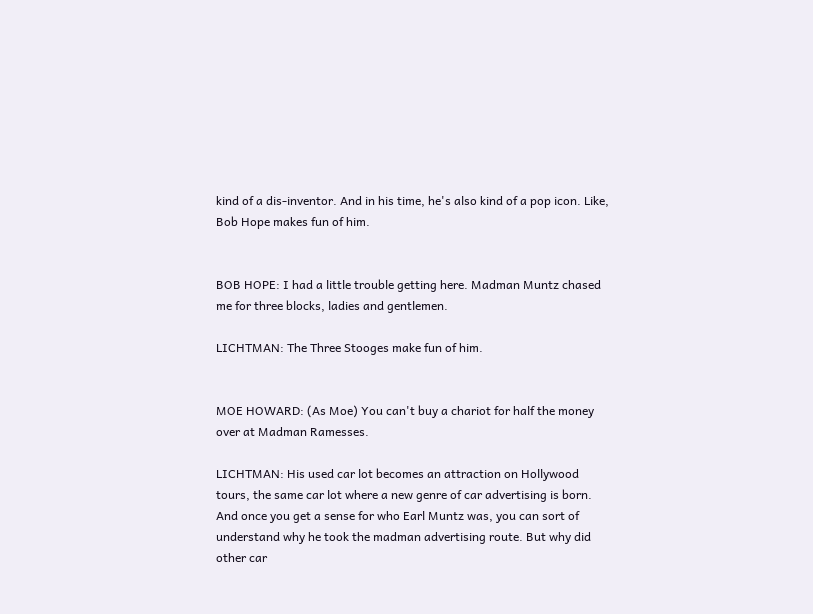kind of a dis-inventor. And in his time, he's also kind of a pop icon. Like, Bob Hope makes fun of him.


BOB HOPE: I had a little trouble getting here. Madman Muntz chased me for three blocks, ladies and gentlemen.

LICHTMAN: The Three Stooges make fun of him.


MOE HOWARD: (As Moe) You can't buy a chariot for half the money over at Madman Ramesses.

LICHTMAN: His used car lot becomes an attraction on Hollywood tours, the same car lot where a new genre of car advertising is born. And once you get a sense for who Earl Muntz was, you can sort of understand why he took the madman advertising route. But why did other car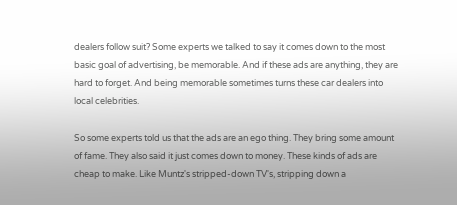dealers follow suit? Some experts we talked to say it comes down to the most basic goal of advertising, be memorable. And if these ads are anything, they are hard to forget. And being memorable sometimes turns these car dealers into local celebrities.

So some experts told us that the ads are an ego thing. They bring some amount of fame. They also said it just comes down to money. These kinds of ads are cheap to make. Like Muntz's stripped-down TV's, stripping down a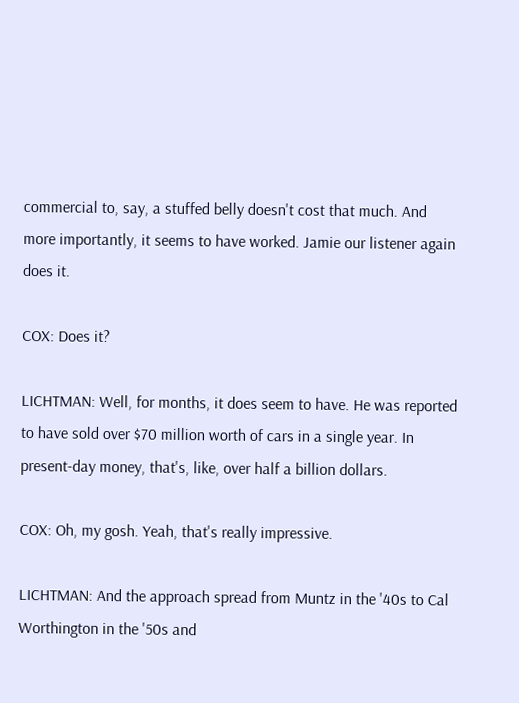commercial to, say, a stuffed belly doesn't cost that much. And more importantly, it seems to have worked. Jamie our listener again does it.

COX: Does it?

LICHTMAN: Well, for months, it does seem to have. He was reported to have sold over $70 million worth of cars in a single year. In present-day money, that's, like, over half a billion dollars.

COX: Oh, my gosh. Yeah, that's really impressive.

LICHTMAN: And the approach spread from Muntz in the '40s to Cal Worthington in the '50s and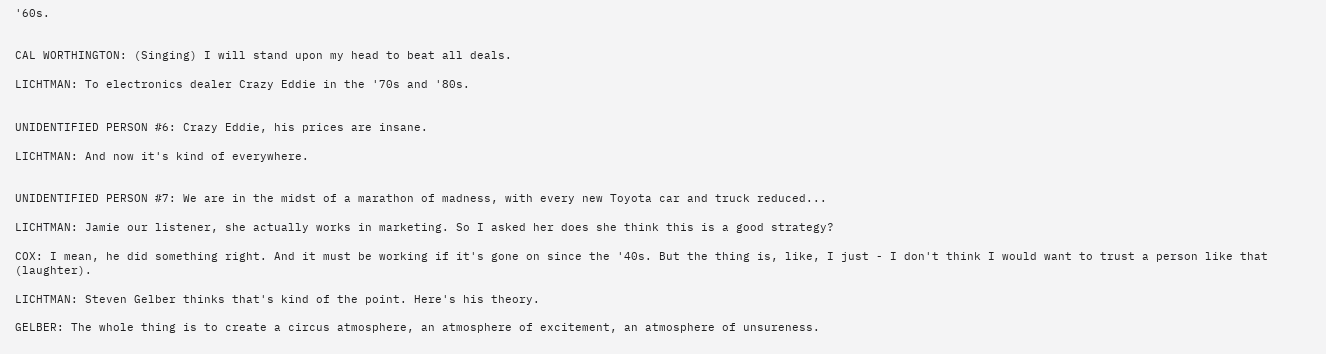'60s.


CAL WORTHINGTON: (Singing) I will stand upon my head to beat all deals.

LICHTMAN: To electronics dealer Crazy Eddie in the '70s and '80s.


UNIDENTIFIED PERSON #6: Crazy Eddie, his prices are insane.

LICHTMAN: And now it's kind of everywhere.


UNIDENTIFIED PERSON #7: We are in the midst of a marathon of madness, with every new Toyota car and truck reduced...

LICHTMAN: Jamie our listener, she actually works in marketing. So I asked her does she think this is a good strategy?

COX: I mean, he did something right. And it must be working if it's gone on since the '40s. But the thing is, like, I just - I don't think I would want to trust a person like that (laughter).

LICHTMAN: Steven Gelber thinks that's kind of the point. Here's his theory.

GELBER: The whole thing is to create a circus atmosphere, an atmosphere of excitement, an atmosphere of unsureness.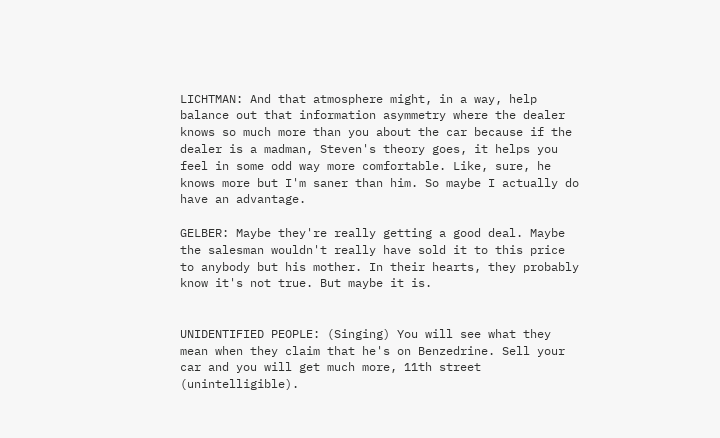LICHTMAN: And that atmosphere might, in a way, help balance out that information asymmetry where the dealer knows so much more than you about the car because if the dealer is a madman, Steven's theory goes, it helps you feel in some odd way more comfortable. Like, sure, he knows more but I'm saner than him. So maybe I actually do have an advantage.

GELBER: Maybe they're really getting a good deal. Maybe the salesman wouldn't really have sold it to this price to anybody but his mother. In their hearts, they probably know it's not true. But maybe it is.


UNIDENTIFIED PEOPLE: (Singing) You will see what they mean when they claim that he's on Benzedrine. Sell your car and you will get much more, 11th street (unintelligible).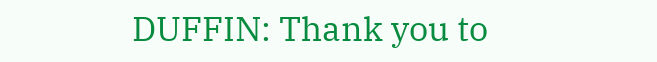DUFFIN: Thank you to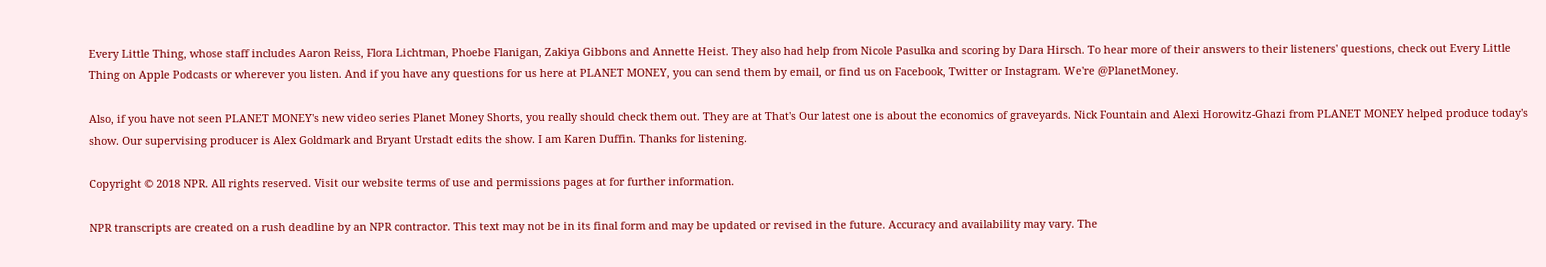Every Little Thing, whose staff includes Aaron Reiss, Flora Lichtman, Phoebe Flanigan, Zakiya Gibbons and Annette Heist. They also had help from Nicole Pasulka and scoring by Dara Hirsch. To hear more of their answers to their listeners' questions, check out Every Little Thing on Apple Podcasts or wherever you listen. And if you have any questions for us here at PLANET MONEY, you can send them by email, or find us on Facebook, Twitter or Instagram. We're @PlanetMoney.

Also, if you have not seen PLANET MONEY's new video series Planet Money Shorts, you really should check them out. They are at That's Our latest one is about the economics of graveyards. Nick Fountain and Alexi Horowitz-Ghazi from PLANET MONEY helped produce today's show. Our supervising producer is Alex Goldmark and Bryant Urstadt edits the show. I am Karen Duffin. Thanks for listening.

Copyright © 2018 NPR. All rights reserved. Visit our website terms of use and permissions pages at for further information.

NPR transcripts are created on a rush deadline by an NPR contractor. This text may not be in its final form and may be updated or revised in the future. Accuracy and availability may vary. The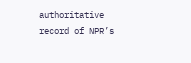authoritative record of NPR’s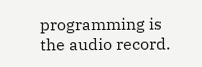programming is the audio record.